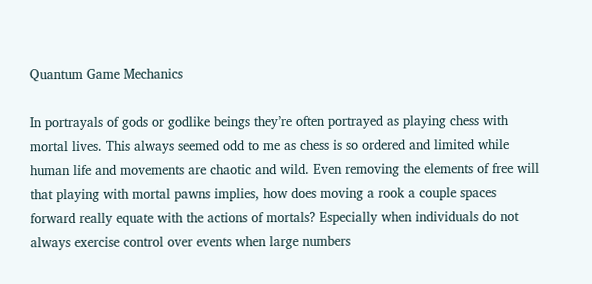Quantum Game Mechanics

In portrayals of gods or godlike beings they’re often portrayed as playing chess with mortal lives. This always seemed odd to me as chess is so ordered and limited while human life and movements are chaotic and wild. Even removing the elements of free will that playing with mortal pawns implies, how does moving a rook a couple spaces forward really equate with the actions of mortals? Especially when individuals do not always exercise control over events when large numbers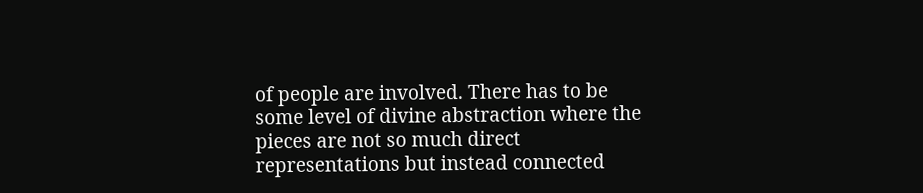of people are involved. There has to be some level of divine abstraction where the pieces are not so much direct representations but instead connected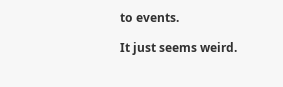to events.

It just seems weird.